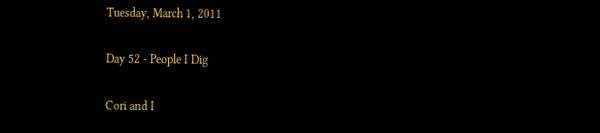Tuesday, March 1, 2011

Day 52 - People I Dig

Cori and I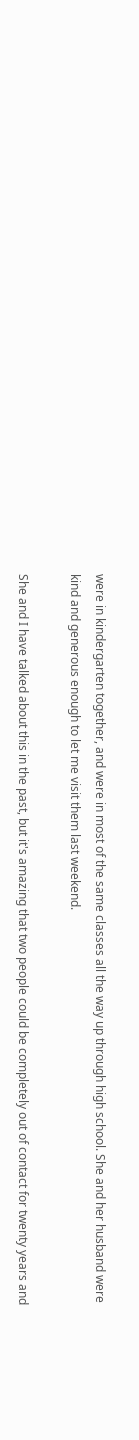were in kindergarten together, and were in most of the same classes all the way up through high school. She and her husband were kind and generous enough to let me visit them last weekend.

She and I have talked about this in the past, but it's amazing that two people could be completely out of contact for twenty years and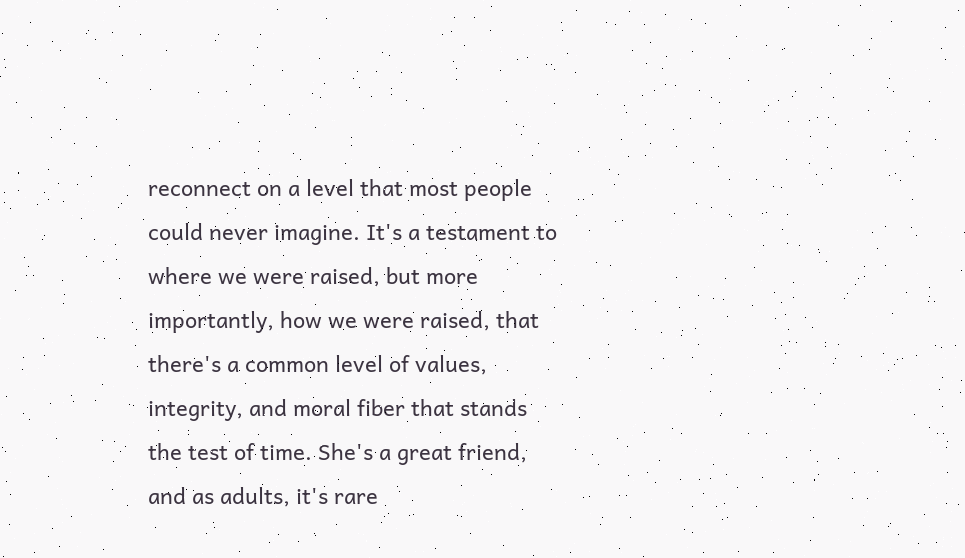reconnect on a level that most people could never imagine. It's a testament to where we were raised, but more importantly, how we were raised, that there's a common level of values, integrity, and moral fiber that stands the test of time. She's a great friend, and as adults, it's rare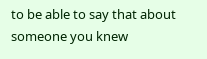to be able to say that about someone you knew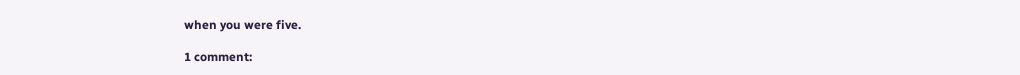when you were five.

1 comment: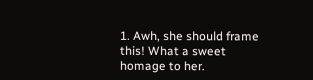1. Awh, she should frame this! What a sweet homage to her.